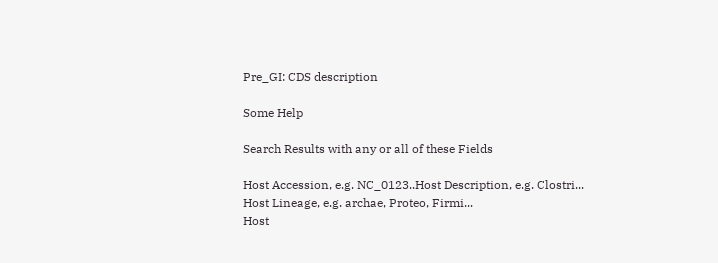Pre_GI: CDS description

Some Help

Search Results with any or all of these Fields

Host Accession, e.g. NC_0123..Host Description, e.g. Clostri...
Host Lineage, e.g. archae, Proteo, Firmi...
Host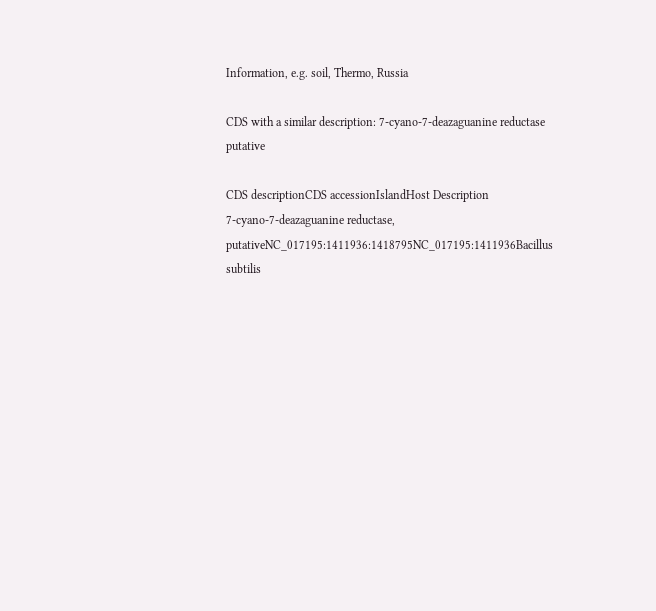Information, e.g. soil, Thermo, Russia

CDS with a similar description: 7-cyano-7-deazaguanine reductase putative

CDS descriptionCDS accessionIslandHost Description
7-cyano-7-deazaguanine reductase, putativeNC_017195:1411936:1418795NC_017195:1411936Bacillus subtilis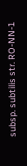subsp. subtilis str. RO-NN-1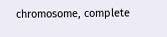chromosome, complete